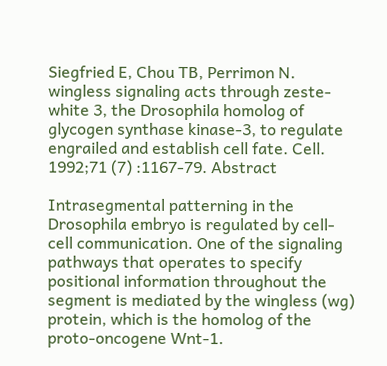Siegfried E, Chou TB, Perrimon N. wingless signaling acts through zeste-white 3, the Drosophila homolog of glycogen synthase kinase-3, to regulate engrailed and establish cell fate. Cell. 1992;71 (7) :1167-79. Abstract

Intrasegmental patterning in the Drosophila embryo is regulated by cell-cell communication. One of the signaling pathways that operates to specify positional information throughout the segment is mediated by the wingless (wg) protein, which is the homolog of the proto-oncogene Wnt-1.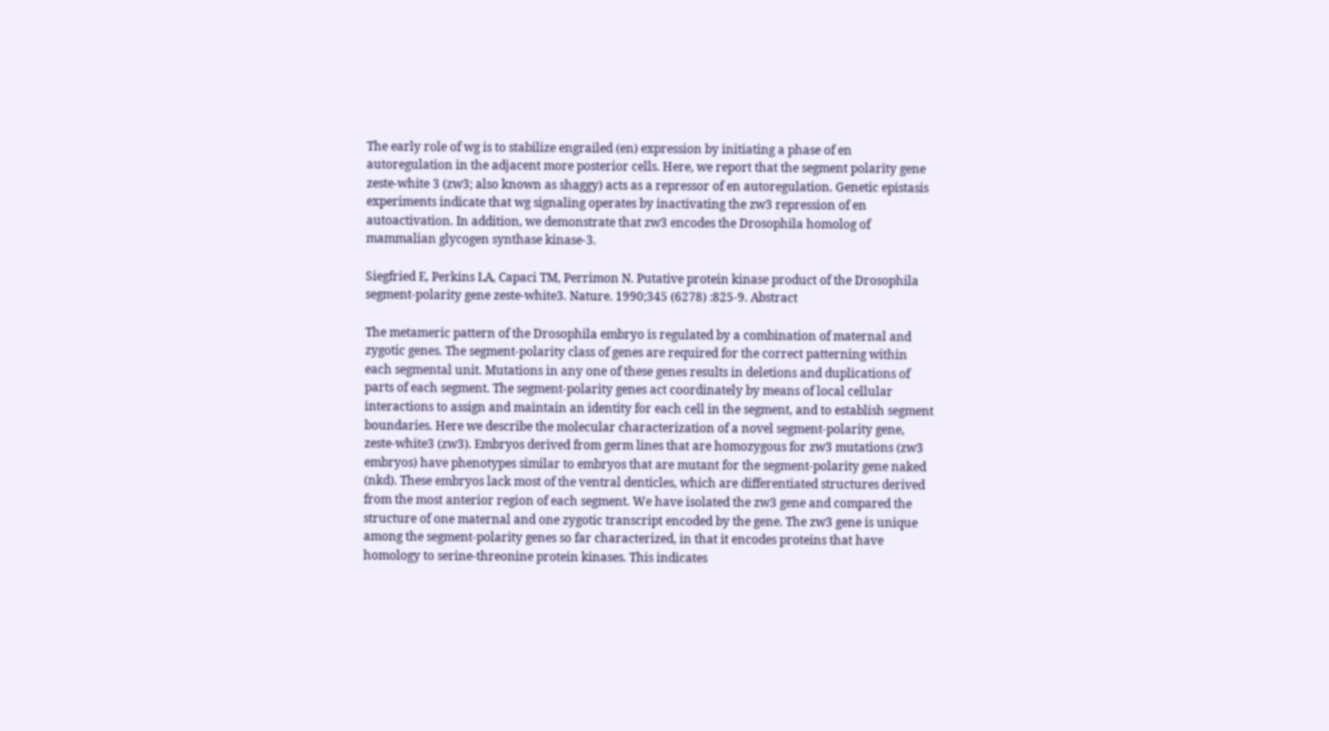The early role of wg is to stabilize engrailed (en) expression by initiating a phase of en autoregulation in the adjacent more posterior cells. Here, we report that the segment polarity gene zeste-white 3 (zw3; also known as shaggy) acts as a repressor of en autoregulation. Genetic epistasis experiments indicate that wg signaling operates by inactivating the zw3 repression of en autoactivation. In addition, we demonstrate that zw3 encodes the Drosophila homolog of mammalian glycogen synthase kinase-3.

Siegfried E, Perkins LA, Capaci TM, Perrimon N. Putative protein kinase product of the Drosophila segment-polarity gene zeste-white3. Nature. 1990;345 (6278) :825-9. Abstract

The metameric pattern of the Drosophila embryo is regulated by a combination of maternal and zygotic genes. The segment-polarity class of genes are required for the correct patterning within each segmental unit. Mutations in any one of these genes results in deletions and duplications of parts of each segment. The segment-polarity genes act coordinately by means of local cellular interactions to assign and maintain an identity for each cell in the segment, and to establish segment boundaries. Here we describe the molecular characterization of a novel segment-polarity gene, zeste-white3 (zw3). Embryos derived from germ lines that are homozygous for zw3 mutations (zw3 embryos) have phenotypes similar to embryos that are mutant for the segment-polarity gene naked (nkd). These embryos lack most of the ventral denticles, which are differentiated structures derived from the most anterior region of each segment. We have isolated the zw3 gene and compared the structure of one maternal and one zygotic transcript encoded by the gene. The zw3 gene is unique among the segment-polarity genes so far characterized, in that it encodes proteins that have homology to serine-threonine protein kinases. This indicates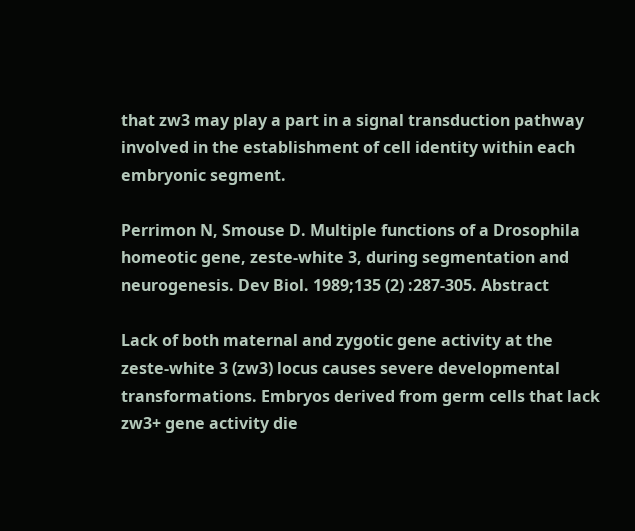that zw3 may play a part in a signal transduction pathway involved in the establishment of cell identity within each embryonic segment.

Perrimon N, Smouse D. Multiple functions of a Drosophila homeotic gene, zeste-white 3, during segmentation and neurogenesis. Dev Biol. 1989;135 (2) :287-305. Abstract

Lack of both maternal and zygotic gene activity at the zeste-white 3 (zw3) locus causes severe developmental transformations. Embryos derived from germ cells that lack zw3+ gene activity die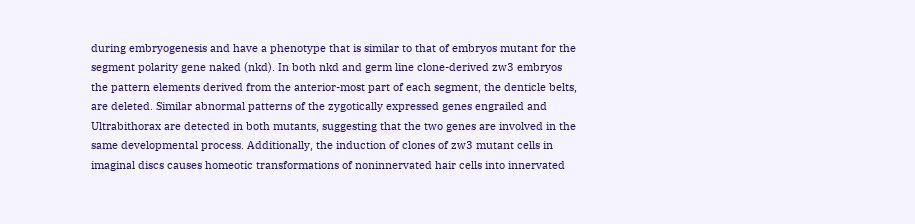during embryogenesis and have a phenotype that is similar to that of embryos mutant for the segment polarity gene naked (nkd). In both nkd and germ line clone-derived zw3 embryos the pattern elements derived from the anterior-most part of each segment, the denticle belts, are deleted. Similar abnormal patterns of the zygotically expressed genes engrailed and Ultrabithorax are detected in both mutants, suggesting that the two genes are involved in the same developmental process. Additionally, the induction of clones of zw3 mutant cells in imaginal discs causes homeotic transformations of noninnervated hair cells into innervated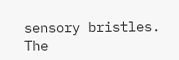sensory bristles. The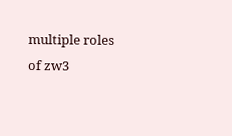multiple roles of zw3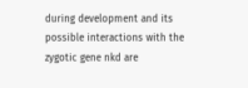during development and its possible interactions with the zygotic gene nkd are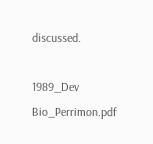discussed.

1989_Dev Bio_Perrimon.pdf